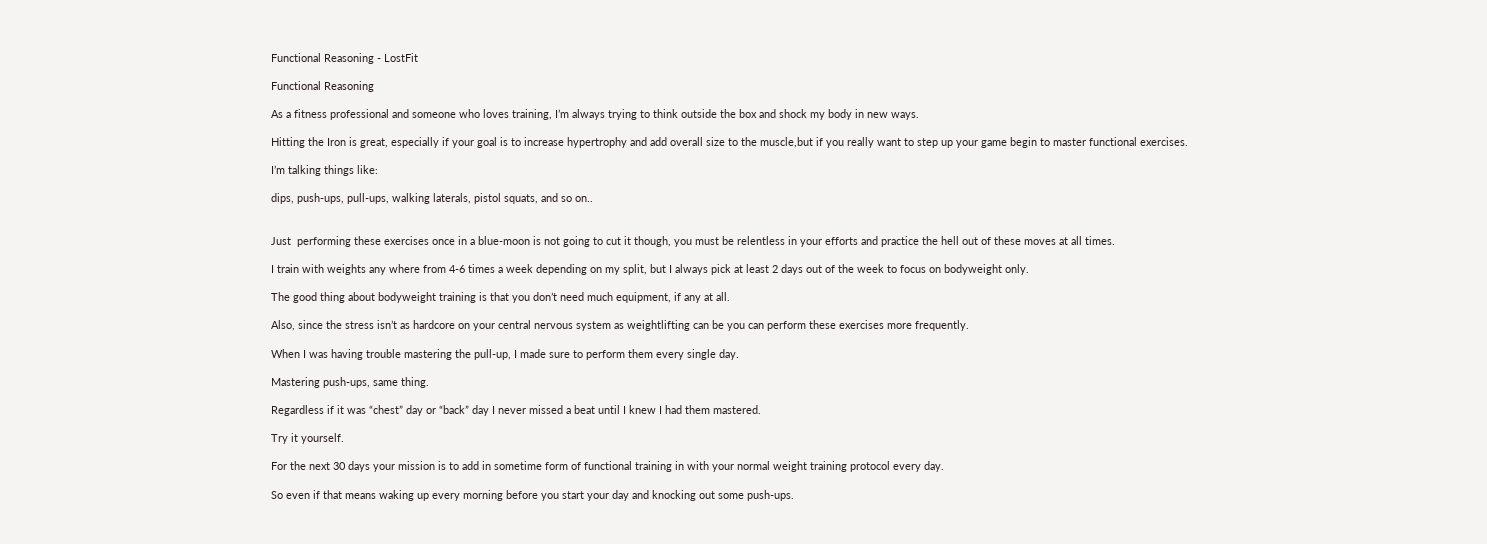Functional Reasoning - LostFit

Functional Reasoning

As a fitness professional and someone who loves training, I’m always trying to think outside the box and shock my body in new ways.

Hitting the Iron is great, especially if your goal is to increase hypertrophy and add overall size to the muscle,but if you really want to step up your game begin to master functional exercises.

I’m talking things like:

dips, push-ups, pull-ups, walking laterals, pistol squats, and so on..


Just  performing these exercises once in a blue-moon is not going to cut it though, you must be relentless in your efforts and practice the hell out of these moves at all times.

I train with weights any where from 4-6 times a week depending on my split, but I always pick at least 2 days out of the week to focus on bodyweight only.

The good thing about bodyweight training is that you don’t need much equipment, if any at all.

Also, since the stress isn’t as hardcore on your central nervous system as weightlifting can be you can perform these exercises more frequently.

When I was having trouble mastering the pull-up, I made sure to perform them every single day.

Mastering push-ups, same thing.

Regardless if it was “chest” day or “back” day I never missed a beat until I knew I had them mastered.

Try it yourself.

For the next 30 days your mission is to add in sometime form of functional training in with your normal weight training protocol every day.

So even if that means waking up every morning before you start your day and knocking out some push-ups.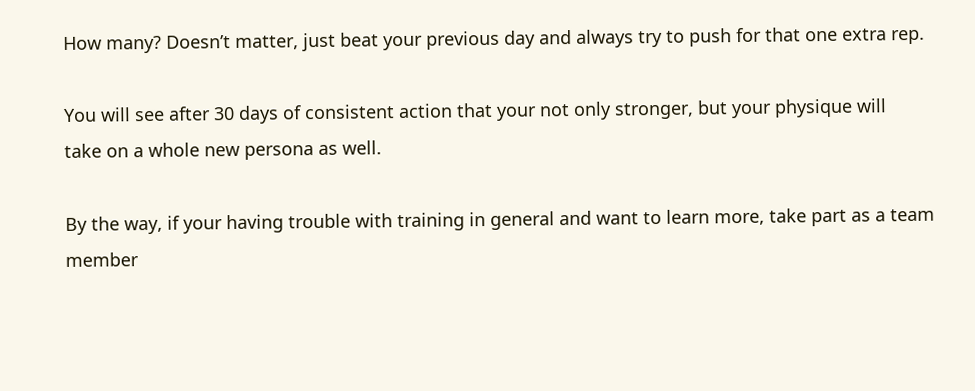How many? Doesn’t matter, just beat your previous day and always try to push for that one extra rep.

You will see after 30 days of consistent action that your not only stronger, but your physique will
take on a whole new persona as well.

By the way, if your having trouble with training in general and want to learn more, take part as a team member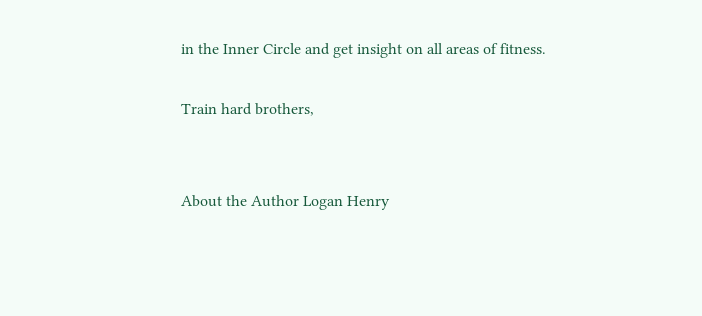in the Inner Circle and get insight on all areas of fitness.

Train hard brothers,


About the Author Logan Henry